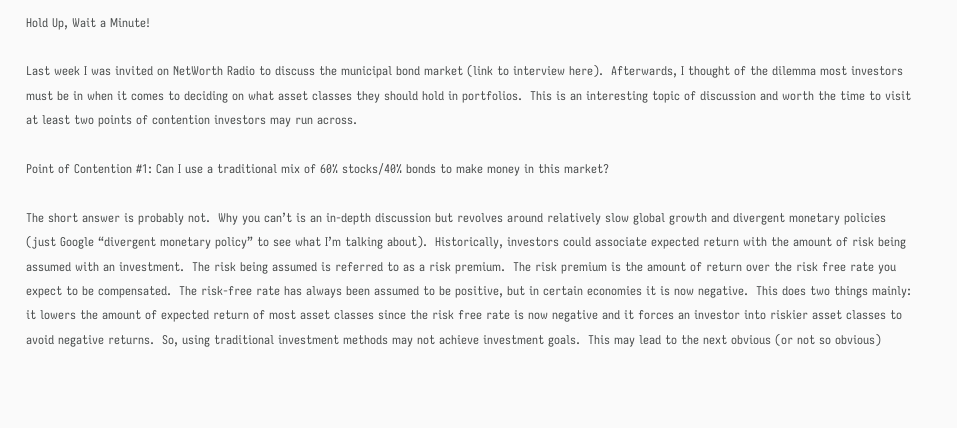Hold Up, Wait a Minute!

Last week I was invited on NetWorth Radio to discuss the municipal bond market (link to interview here).  Afterwards, I thought of the dilemma most investors must be in when it comes to deciding on what asset classes they should hold in portfolios.  This is an interesting topic of discussion and worth the time to visit at least two points of contention investors may run across.

Point of Contention #1: Can I use a traditional mix of 60% stocks/40% bonds to make money in this market?

The short answer is probably not.  Why you can’t is an in-depth discussion but revolves around relatively slow global growth and divergent monetary policies (just Google “divergent monetary policy” to see what I’m talking about).  Historically, investors could associate expected return with the amount of risk being assumed with an investment.  The risk being assumed is referred to as a risk premium.  The risk premium is the amount of return over the risk free rate you expect to be compensated.  The risk-free rate has always been assumed to be positive, but in certain economies it is now negative.  This does two things mainly:  it lowers the amount of expected return of most asset classes since the risk free rate is now negative and it forces an investor into riskier asset classes to avoid negative returns.  So, using traditional investment methods may not achieve investment goals.  This may lead to the next obvious (or not so obvious)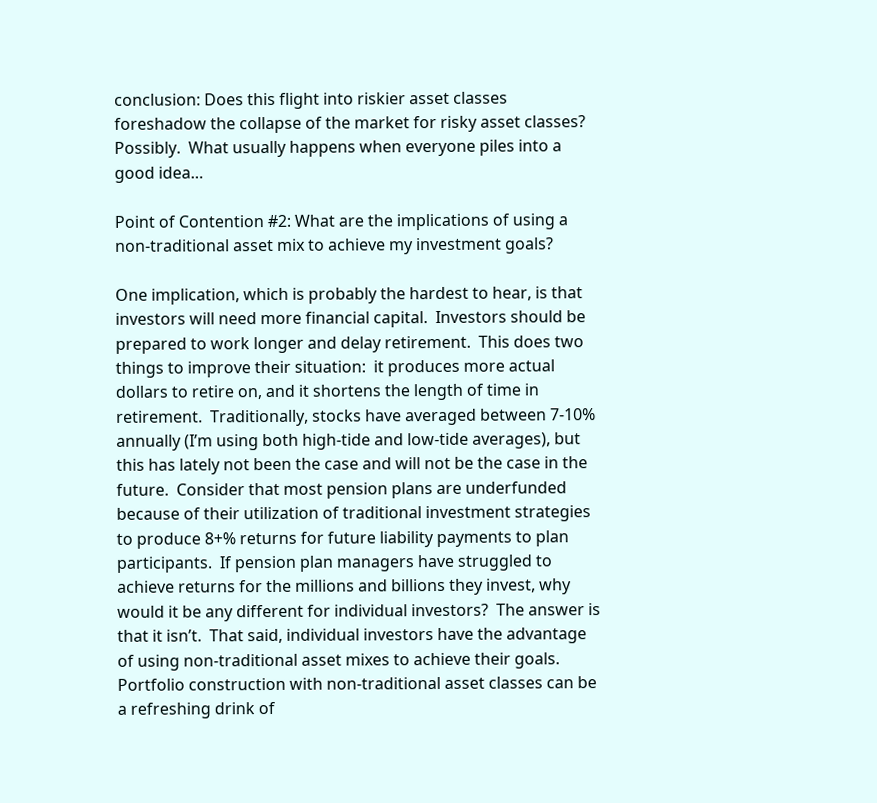conclusion: Does this flight into riskier asset classes foreshadow the collapse of the market for risky asset classes?  Possibly.  What usually happens when everyone piles into a good idea…

Point of Contention #2: What are the implications of using a non-traditional asset mix to achieve my investment goals?

One implication, which is probably the hardest to hear, is that investors will need more financial capital.  Investors should be prepared to work longer and delay retirement.  This does two things to improve their situation:  it produces more actual dollars to retire on, and it shortens the length of time in retirement.  Traditionally, stocks have averaged between 7-10% annually (I’m using both high-tide and low-tide averages), but this has lately not been the case and will not be the case in the future.  Consider that most pension plans are underfunded because of their utilization of traditional investment strategies to produce 8+% returns for future liability payments to plan participants.  If pension plan managers have struggled to achieve returns for the millions and billions they invest, why would it be any different for individual investors?  The answer is that it isn’t.  That said, individual investors have the advantage of using non-traditional asset mixes to achieve their goals.  Portfolio construction with non-traditional asset classes can be a refreshing drink of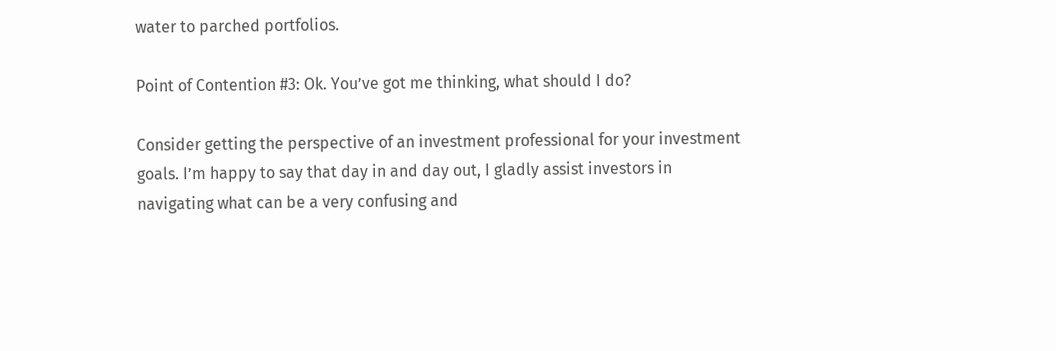water to parched portfolios.

Point of Contention #3: Ok. You’ve got me thinking, what should I do?

Consider getting the perspective of an investment professional for your investment goals. I’m happy to say that day in and day out, I gladly assist investors in navigating what can be a very confusing and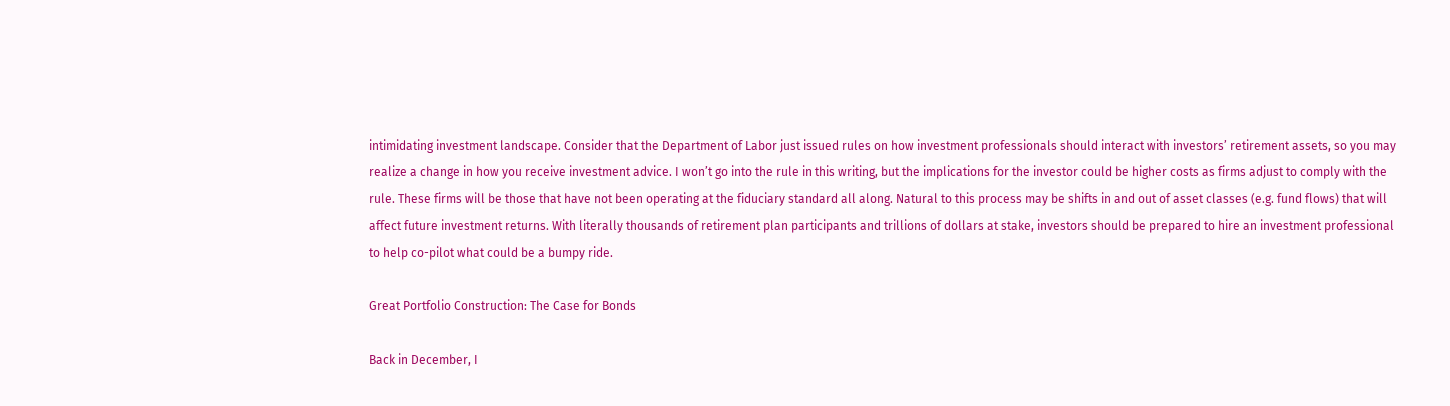intimidating investment landscape. Consider that the Department of Labor just issued rules on how investment professionals should interact with investors’ retirement assets, so you may realize a change in how you receive investment advice. I won’t go into the rule in this writing, but the implications for the investor could be higher costs as firms adjust to comply with the rule. These firms will be those that have not been operating at the fiduciary standard all along. Natural to this process may be shifts in and out of asset classes (e.g. fund flows) that will affect future investment returns. With literally thousands of retirement plan participants and trillions of dollars at stake, investors should be prepared to hire an investment professional to help co-pilot what could be a bumpy ride.

Great Portfolio Construction: The Case for Bonds

Back in December, I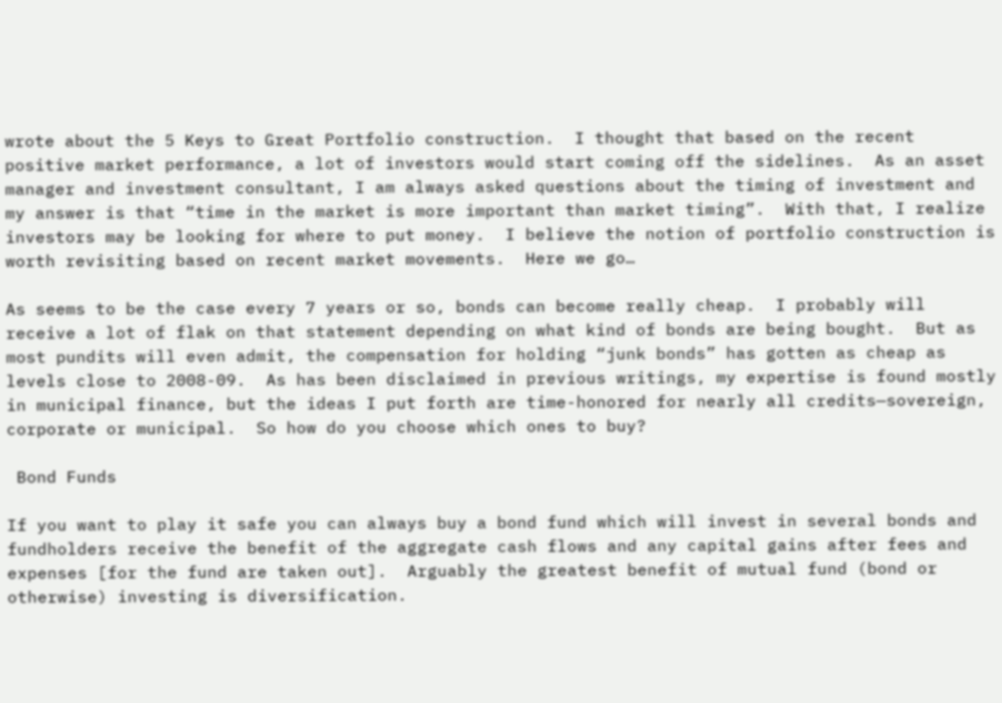wrote about the 5 Keys to Great Portfolio construction.  I thought that based on the recent positive market performance, a lot of investors would start coming off the sidelines.  As an asset manager and investment consultant, I am always asked questions about the timing of investment and my answer is that “time in the market is more important than market timing”.  With that, I realize investors may be looking for where to put money.  I believe the notion of portfolio construction is worth revisiting based on recent market movements.  Here we go…

As seems to be the case every 7 years or so, bonds can become really cheap.  I probably will receive a lot of flak on that statement depending on what kind of bonds are being bought.  But as most pundits will even admit, the compensation for holding “junk bonds” has gotten as cheap as levels close to 2008-09.  As has been disclaimed in previous writings, my expertise is found mostly in municipal finance, but the ideas I put forth are time-honored for nearly all credits—sovereign, corporate or municipal.  So how do you choose which ones to buy?

 Bond Funds

If you want to play it safe you can always buy a bond fund which will invest in several bonds and fundholders receive the benefit of the aggregate cash flows and any capital gains after fees and expenses [for the fund are taken out].  Arguably the greatest benefit of mutual fund (bond or otherwise) investing is diversification.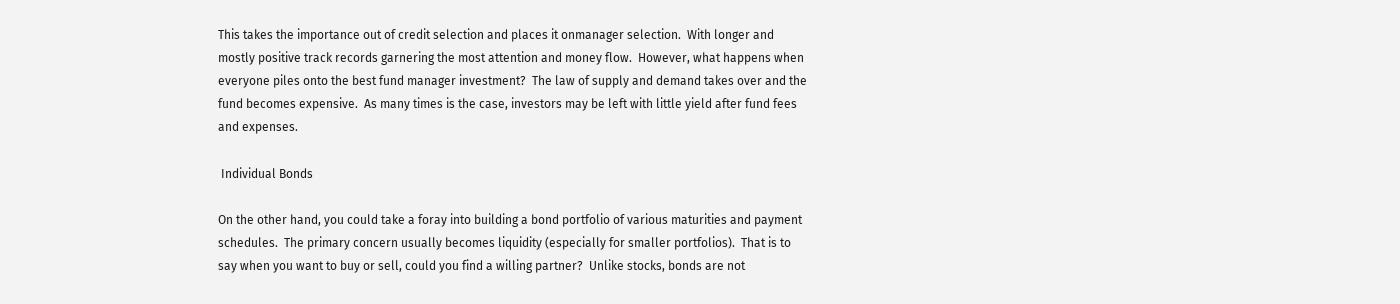This takes the importance out of credit selection and places it onmanager selection.  With longer and mostly positive track records garnering the most attention and money flow.  However, what happens when everyone piles onto the best fund manager investment?  The law of supply and demand takes over and the fund becomes expensive.  As many times is the case, investors may be left with little yield after fund fees and expenses.

 Individual Bonds

On the other hand, you could take a foray into building a bond portfolio of various maturities and payment schedules.  The primary concern usually becomes liquidity (especially for smaller portfolios).  That is to say when you want to buy or sell, could you find a willing partner?  Unlike stocks, bonds are not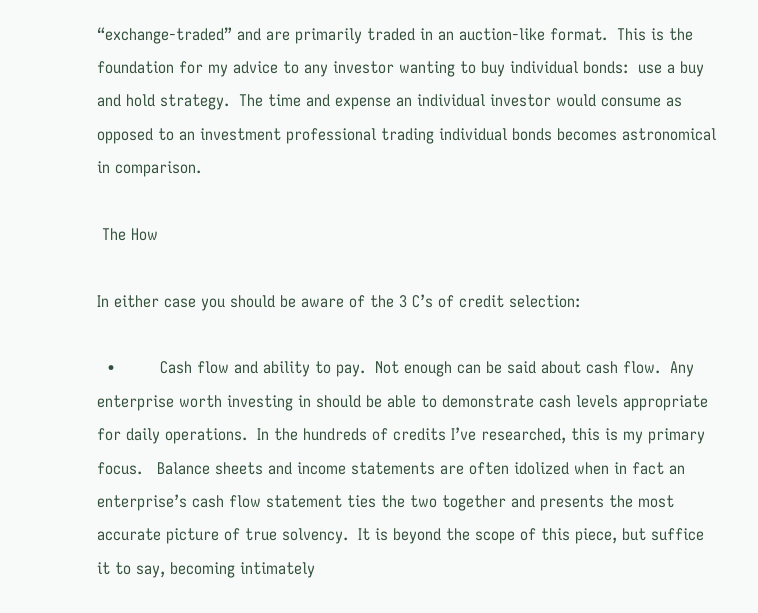“exchange-traded” and are primarily traded in an auction-like format.  This is the foundation for my advice to any investor wanting to buy individual bonds:  use a buy and hold strategy.  The time and expense an individual investor would consume as opposed to an investment professional trading individual bonds becomes astronomical in comparison.

 The How

In either case you should be aware of the 3 C’s of credit selection:

  •         Cash flow and ability to pay.  Not enough can be said about cash flow.  Any enterprise worth investing in should be able to demonstrate cash levels appropriate for daily operations.  In the hundreds of credits I’ve researched, this is my primary focus.   Balance sheets and income statements are often idolized when in fact an enterprise’s cash flow statement ties the two together and presents the most accurate picture of true solvency.  It is beyond the scope of this piece, but suffice it to say, becoming intimately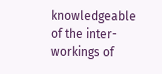knowledgeable of the inter-workings of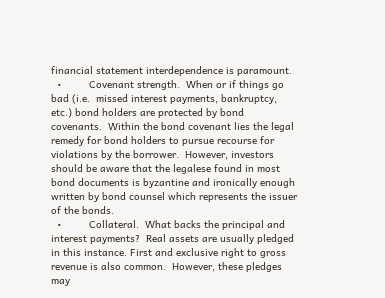financial statement interdependence is paramount.
  •         Covenant strength.  When or if things go bad (i.e.  missed interest payments, bankruptcy, etc.) bond holders are protected by bond covenants.  Within the bond covenant lies the legal remedy for bond holders to pursue recourse for violations by the borrower.  However, investors should be aware that the legalese found in most bond documents is byzantine and ironically enough written by bond counsel which represents the issuer of the bonds.
  •         Collateral.  What backs the principal and interest payments?  Real assets are usually pledged in this instance. First and exclusive right to gross revenue is also common.  However, these pledges may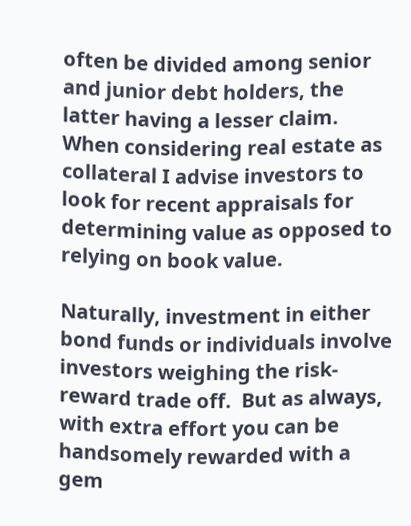often be divided among senior and junior debt holders, the latter having a lesser claim.  When considering real estate as collateral I advise investors to look for recent appraisals for determining value as opposed to relying on book value.

Naturally, investment in either bond funds or individuals involve investors weighing the risk-reward trade off.  But as always, with extra effort you can be handsomely rewarded with a gem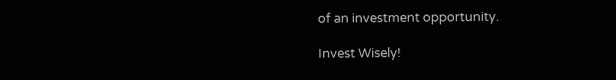of an investment opportunity.

Invest Wisely!